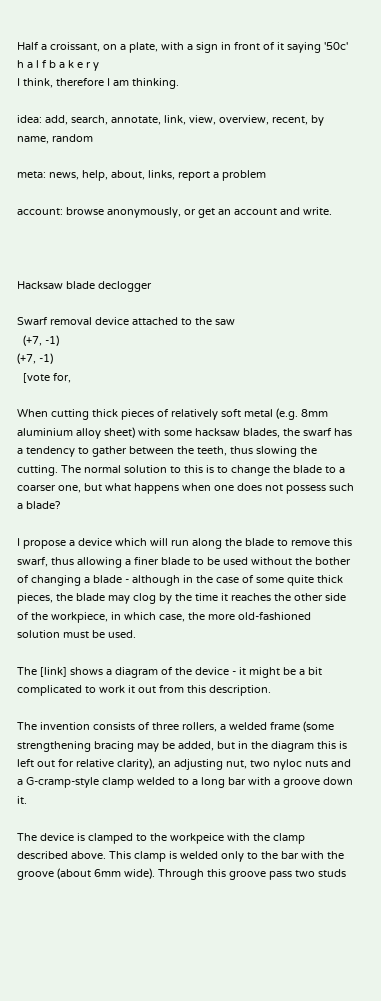Half a croissant, on a plate, with a sign in front of it saying '50c'
h a l f b a k e r y
I think, therefore I am thinking.

idea: add, search, annotate, link, view, overview, recent, by name, random

meta: news, help, about, links, report a problem

account: browse anonymously, or get an account and write.



Hacksaw blade declogger

Swarf removal device attached to the saw
  (+7, -1)
(+7, -1)
  [vote for,

When cutting thick pieces of relatively soft metal (e.g. 8mm aluminium alloy sheet) with some hacksaw blades, the swarf has a tendency to gather between the teeth, thus slowing the cutting. The normal solution to this is to change the blade to a coarser one, but what happens when one does not possess such a blade?

I propose a device which will run along the blade to remove this swarf, thus allowing a finer blade to be used without the bother of changing a blade - although in the case of some quite thick pieces, the blade may clog by the time it reaches the other side of the workpiece, in which case, the more old-fashioned solution must be used.

The [link] shows a diagram of the device - it might be a bit complicated to work it out from this description.

The invention consists of three rollers, a welded frame (some strengthening bracing may be added, but in the diagram this is left out for relative clarity), an adjusting nut, two nyloc nuts and a G-cramp-style clamp welded to a long bar with a groove down it.

The device is clamped to the workpeice with the clamp described above. This clamp is welded only to the bar with the groove (about 6mm wide). Through this groove pass two studs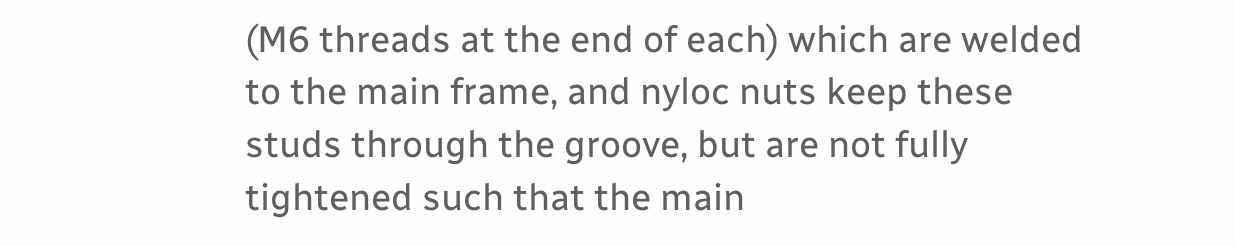(M6 threads at the end of each) which are welded to the main frame, and nyloc nuts keep these studs through the groove, but are not fully tightened such that the main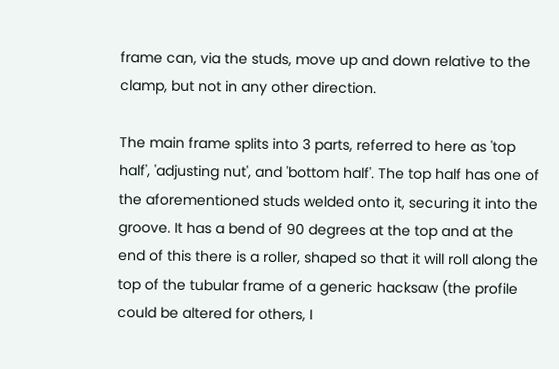frame can, via the studs, move up and down relative to the clamp, but not in any other direction.

The main frame splits into 3 parts, referred to here as 'top half', 'adjusting nut', and 'bottom half'. The top half has one of the aforementioned studs welded onto it, securing it into the groove. It has a bend of 90 degrees at the top and at the end of this there is a roller, shaped so that it will roll along the top of the tubular frame of a generic hacksaw (the profile could be altered for others, I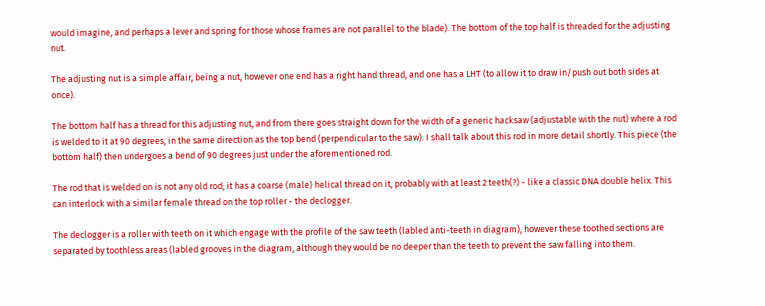would imagine, and perhaps a lever and spring for those whose frames are not parallel to the blade). The bottom of the top half is threaded for the adjusting nut.

The adjusting nut is a simple affair, being a nut, however one end has a right hand thread, and one has a LHT (to allow it to draw in/push out both sides at once).

The bottom half has a thread for this adjusting nut, and from there goes straight down for the width of a generic hacksaw (adjustable with the nut) where a rod is welded to it at 90 degrees, in the same direction as the top bend (perpendicular to the saw). I shall talk about this rod in more detail shortly. This piece (the bottom half) then undergoes a bend of 90 degrees just under the aforementioned rod.

The rod that is welded on is not any old rod; it has a coarse (male) helical thread on it, probably with at least 2 teeth(?) - like a classic DNA double helix. This can interlock with a similar female thread on the top roller - the declogger.

The declogger is a roller with teeth on it which engage with the profile of the saw teeth (labled anti-teeth in diagram), however these toothed sections are separated by toothless areas (labled grooves in the diagram, although they would be no deeper than the teeth to prevent the saw falling into them.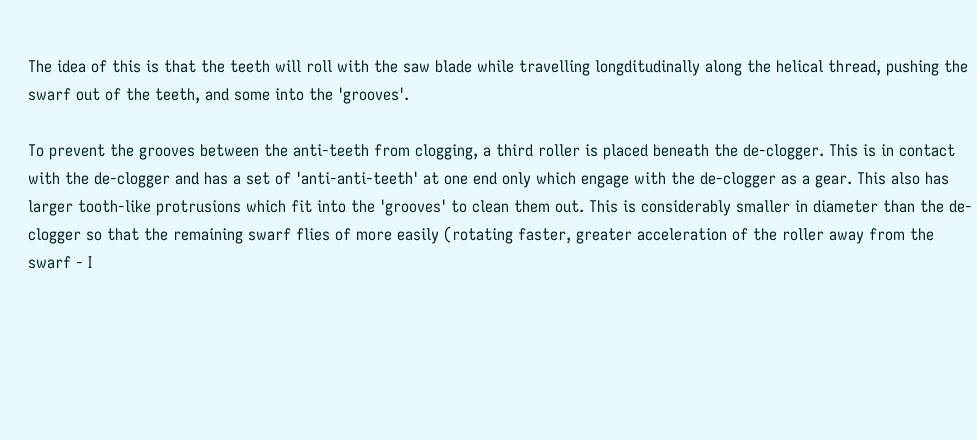The idea of this is that the teeth will roll with the saw blade while travelling longditudinally along the helical thread, pushing the swarf out of the teeth, and some into the 'grooves'.

To prevent the grooves between the anti-teeth from clogging, a third roller is placed beneath the de-clogger. This is in contact with the de-clogger and has a set of 'anti-anti-teeth' at one end only which engage with the de-clogger as a gear. This also has larger tooth-like protrusions which fit into the 'grooves' to clean them out. This is considerably smaller in diameter than the de-clogger so that the remaining swarf flies of more easily (rotating faster, greater acceleration of the roller away from the swarf - I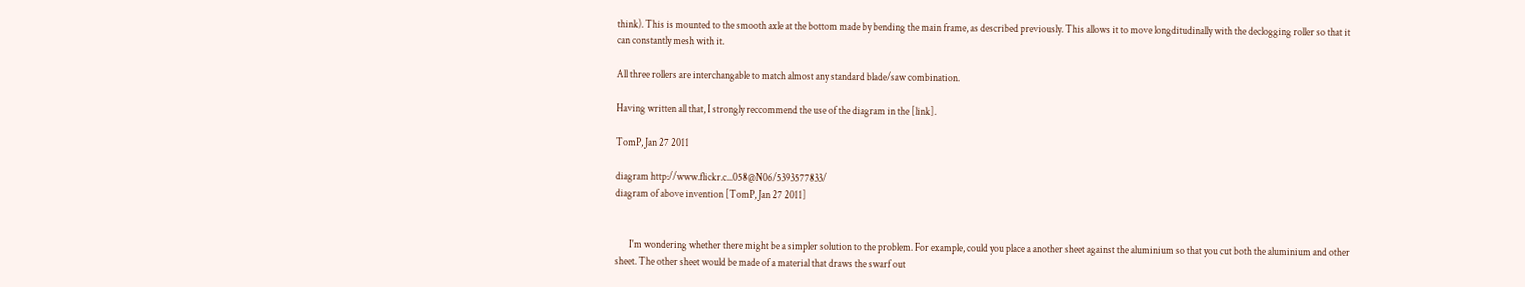think). This is mounted to the smooth axle at the bottom made by bending the main frame, as described previously. This allows it to move longditudinally with the declogging roller so that it can constantly mesh with it.

All three rollers are interchangable to match almost any standard blade/saw combination.

Having written all that, I strongly reccommend the use of the diagram in the [link].

TomP, Jan 27 2011

diagram http://www.flickr.c...058@N06/5393577833/
diagram of above invention [TomP, Jan 27 2011]


       I'm wondering whether there might be a simpler solution to the problem. For example, could you place a another sheet against the aluminium so that you cut both the aluminium and other sheet. The other sheet would be made of a material that draws the swarf out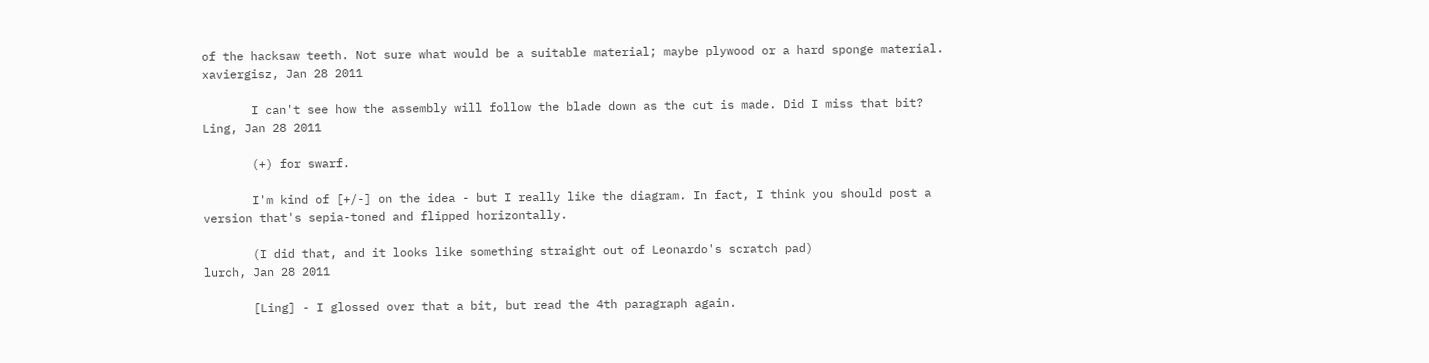of the hacksaw teeth. Not sure what would be a suitable material; maybe plywood or a hard sponge material.
xaviergisz, Jan 28 2011

       I can't see how the assembly will follow the blade down as the cut is made. Did I miss that bit?
Ling, Jan 28 2011

       (+) for swarf.

       I'm kind of [+/-] on the idea - but I really like the diagram. In fact, I think you should post a version that's sepia-toned and flipped horizontally.

       (I did that, and it looks like something straight out of Leonardo's scratch pad)
lurch, Jan 28 2011

       [Ling] - I glossed over that a bit, but read the 4th paragraph again.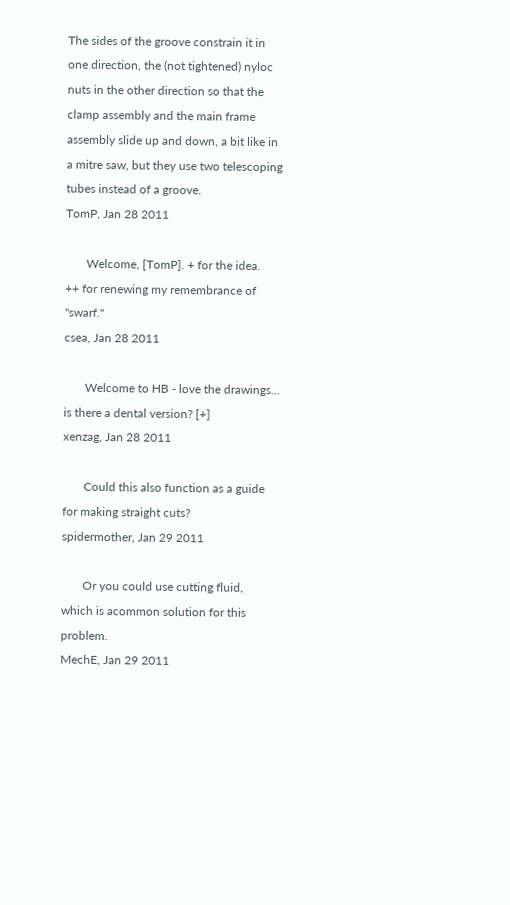The sides of the groove constrain it in one direction, the (not tightened) nyloc nuts in the other direction so that the clamp assembly and the main frame assembly slide up and down, a bit like in a mitre saw, but they use two telescoping tubes instead of a groove.
TomP, Jan 28 2011

       Welcome, [TomP]. + for the idea.
++ for renewing my remembrance of "swarf."
csea, Jan 28 2011

       Welcome to HB - love the drawings... is there a dental version? [+]
xenzag, Jan 28 2011

       Could this also function as a guide for making straight cuts?
spidermother, Jan 29 2011

       Or you could use cutting fluid, which is acommon solution for this problem.
MechE, Jan 29 2011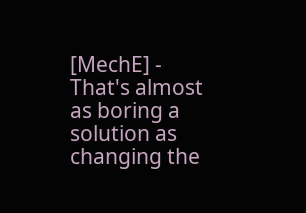[MechE] - That's almost as boring a solution as changing the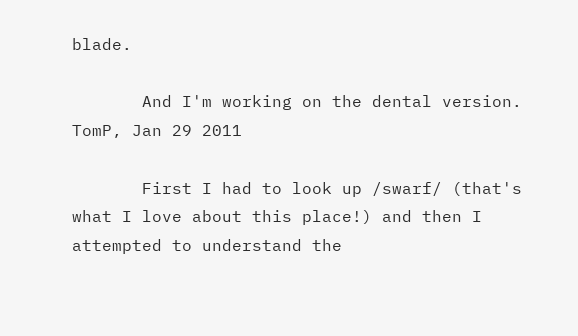blade.

       And I'm working on the dental version.
TomP, Jan 29 2011

       First I had to look up /swarf/ (that's what I love about this place!) and then I attempted to understand the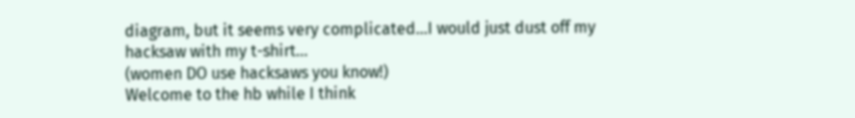diagram, but it seems very complicated...I would just dust off my hacksaw with my t-shirt...
(women DO use hacksaws you know!)
Welcome to the hb while I think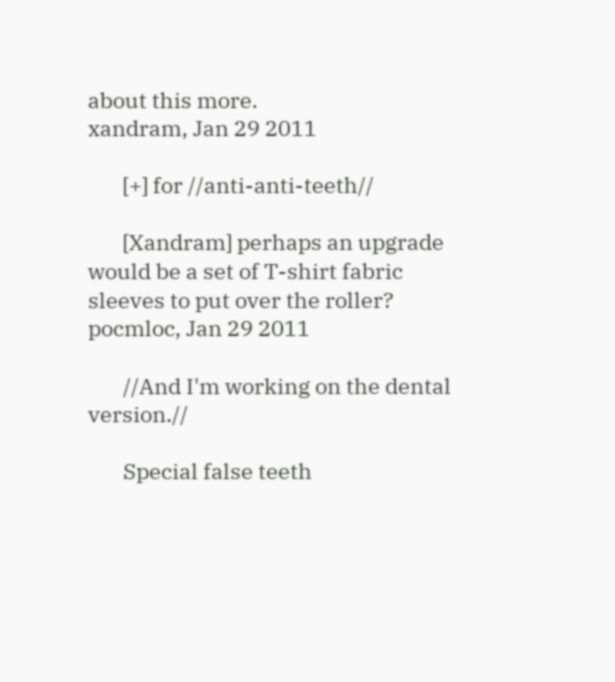about this more.
xandram, Jan 29 2011

       [+] for //anti-anti-teeth//

       [Xandram] perhaps an upgrade would be a set of T-shirt fabric sleeves to put over the roller?
pocmloc, Jan 29 2011

       //And I'm working on the dental version.//

       Special false teeth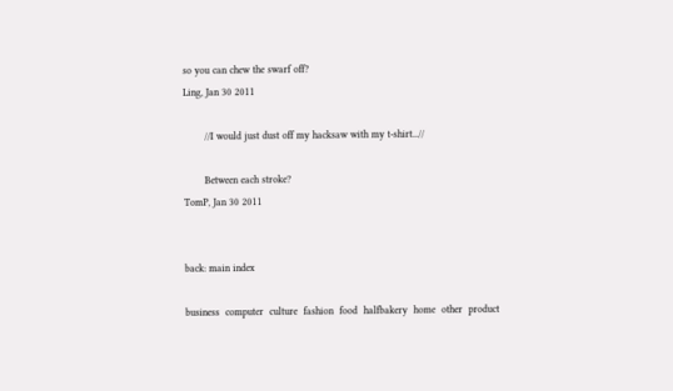so you can chew the swarf off?
Ling, Jan 30 2011

       //I would just dust off my hacksaw with my t-shirt...//

       Between each stroke?
TomP, Jan 30 2011


back: main index

business  computer  culture  fashion  food  halfbakery  home  other  product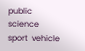public  science  sport  vehicle